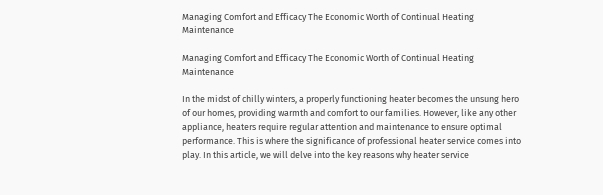Managing Comfort and Efficacy The Economic Worth of Continual Heating Maintenance

Managing Comfort and Efficacy The Economic Worth of Continual Heating Maintenance

In the midst of chilly winters, a properly functioning heater becomes the unsung hero of our homes, providing warmth and comfort to our families. However, like any other appliance, heaters require regular attention and maintenance to ensure optimal performance. This is where the significance of professional heater service comes into play. In this article, we will delve into the key reasons why heater service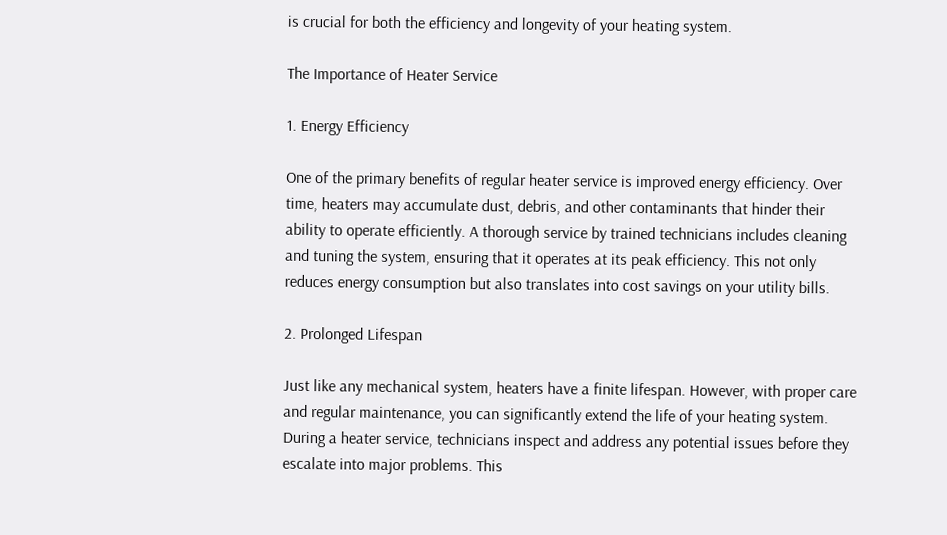is crucial for both the efficiency and longevity of your heating system.

The Importance of Heater Service

1. Energy Efficiency

One of the primary benefits of regular heater service is improved energy efficiency. Over time, heaters may accumulate dust, debris, and other contaminants that hinder their ability to operate efficiently. A thorough service by trained technicians includes cleaning and tuning the system, ensuring that it operates at its peak efficiency. This not only reduces energy consumption but also translates into cost savings on your utility bills.

2. Prolonged Lifespan

Just like any mechanical system, heaters have a finite lifespan. However, with proper care and regular maintenance, you can significantly extend the life of your heating system. During a heater service, technicians inspect and address any potential issues before they escalate into major problems. This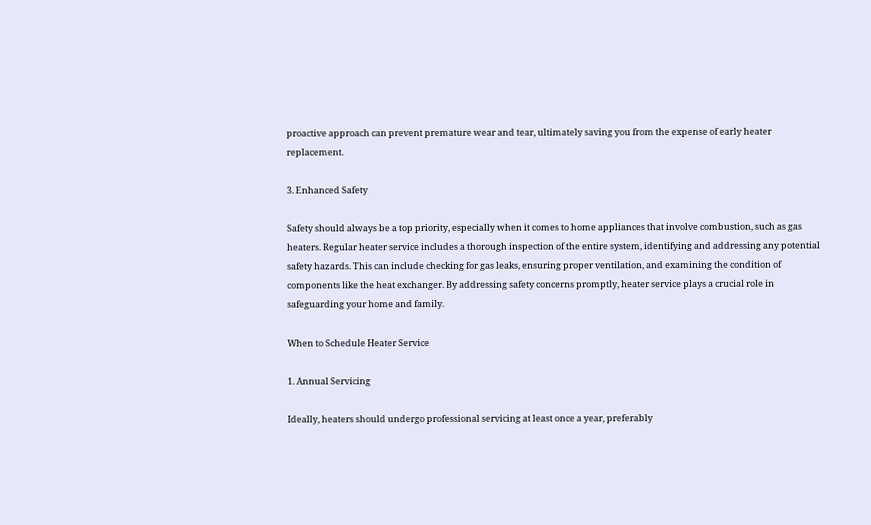proactive approach can prevent premature wear and tear, ultimately saving you from the expense of early heater replacement.

3. Enhanced Safety

Safety should always be a top priority, especially when it comes to home appliances that involve combustion, such as gas heaters. Regular heater service includes a thorough inspection of the entire system, identifying and addressing any potential safety hazards. This can include checking for gas leaks, ensuring proper ventilation, and examining the condition of components like the heat exchanger. By addressing safety concerns promptly, heater service plays a crucial role in safeguarding your home and family.

When to Schedule Heater Service

1. Annual Servicing

Ideally, heaters should undergo professional servicing at least once a year, preferably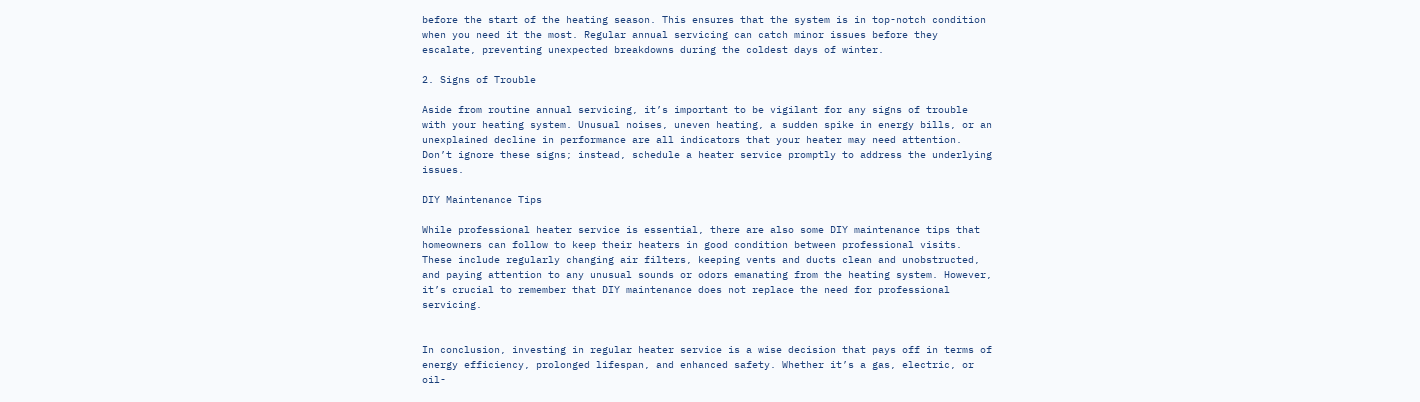before the start of the heating season. This ensures that the system is in top-notch condition when you need it the most. Regular annual servicing can catch minor issues before they escalate, preventing unexpected breakdowns during the coldest days of winter.

2. Signs of Trouble

Aside from routine annual servicing, it’s important to be vigilant for any signs of trouble with your heating system. Unusual noises, uneven heating, a sudden spike in energy bills, or an unexplained decline in performance are all indicators that your heater may need attention. Don’t ignore these signs; instead, schedule a heater service promptly to address the underlying issues.

DIY Maintenance Tips

While professional heater service is essential, there are also some DIY maintenance tips that homeowners can follow to keep their heaters in good condition between professional visits. These include regularly changing air filters, keeping vents and ducts clean and unobstructed, and paying attention to any unusual sounds or odors emanating from the heating system. However, it’s crucial to remember that DIY maintenance does not replace the need for professional servicing.


In conclusion, investing in regular heater service is a wise decision that pays off in terms of energy efficiency, prolonged lifespan, and enhanced safety. Whether it’s a gas, electric, or oil-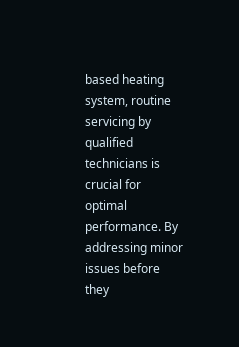based heating system, routine servicing by qualified technicians is crucial for optimal performance. By addressing minor issues before they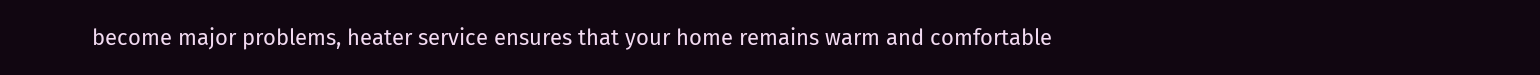become major problems, heater service ensures that your home remains warm and comfortable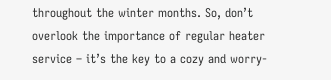throughout the winter months. So, don’t overlook the importance of regular heater service – it’s the key to a cozy and worry-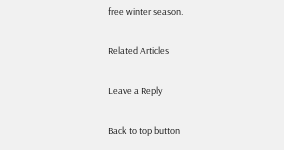free winter season.

Related Articles

Leave a Reply

Back to top button